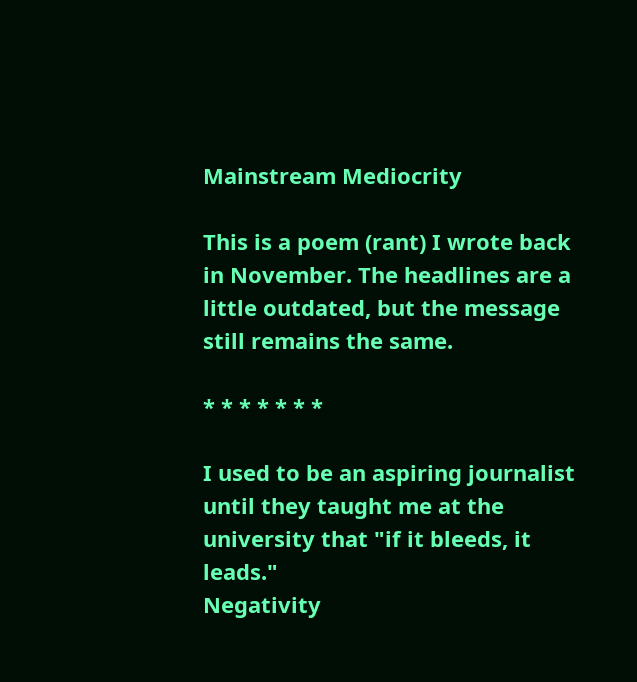Mainstream Mediocrity

This is a poem (rant) I wrote back in November. The headlines are a little outdated, but the message still remains the same.

* * * * * * *

I used to be an aspiring journalist
until they taught me at the university that "if it bleeds, it leads."
Negativity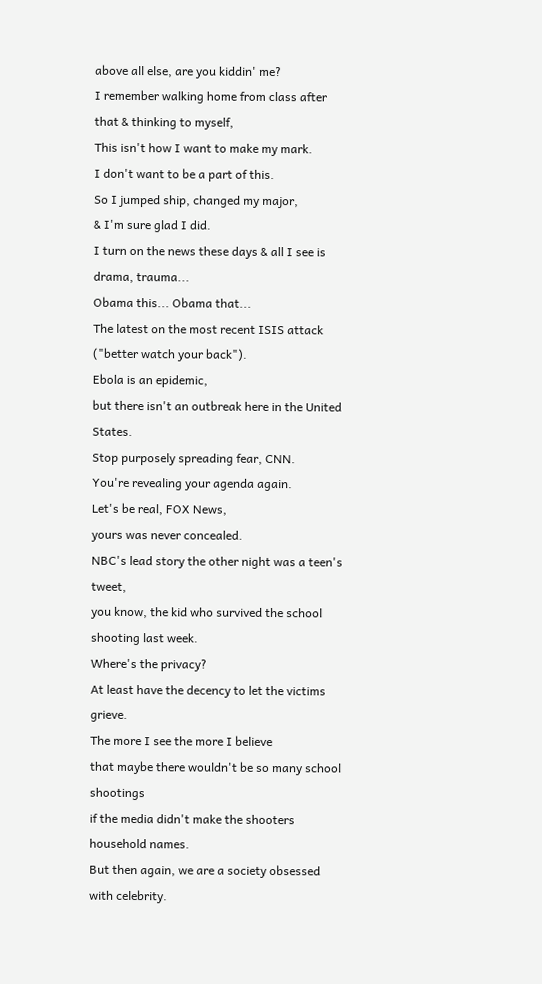above all else, are you kiddin' me?
I remember walking home from class after that & thinking to myself,
This isn't how I want to make my mark.
I don't want to be a part of this.
So I jumped ship, changed my major,
& I'm sure glad I did.
I turn on the news these days & all I see is drama, trauma...
Obama this... Obama that...
The latest on the most recent ISIS attack ("better watch your back").
Ebola is an epidemic,
but there isn't an outbreak here in the United States.
Stop purposely spreading fear, CNN.
You're revealing your agenda again.
Let's be real, FOX News,
yours was never concealed.
NBC's lead story the other night was a teen's tweet,
you know, the kid who survived the school shooting last week.
Where's the privacy?
At least have the decency to let the victims grieve.
The more I see the more I believe
that maybe there wouldn't be so many school shootings
if the media didn't make the shooters household names.
But then again, we are a society obsessed with celebrity.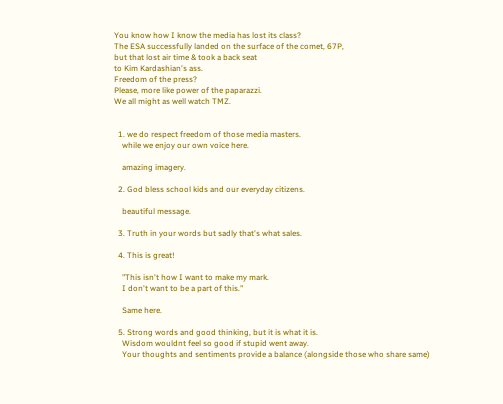You know how I know the media has lost its class?
The ESA successfully landed on the surface of the comet, 67P,
but that lost air time & took a back seat
to Kim Kardashian's ass.
Freedom of the press?
Please, more like power of the paparazzi.
We all might as well watch TMZ.


  1. we do respect freedom of those media masters.
    while we enjoy our own voice here.

    amazing imagery.

  2. God bless school kids and our everyday citizens.

    beautiful message.

  3. Truth in your words but sadly that's what sales.

  4. This is great!

    "This isn't how I want to make my mark.
    I don't want to be a part of this."

    Same here.

  5. Strong words and good thinking, but it is what it is.
    Wisdom wouldnt feel so good if stupid went away.
    Your thoughts and sentiments provide a balance (alongside those who share same)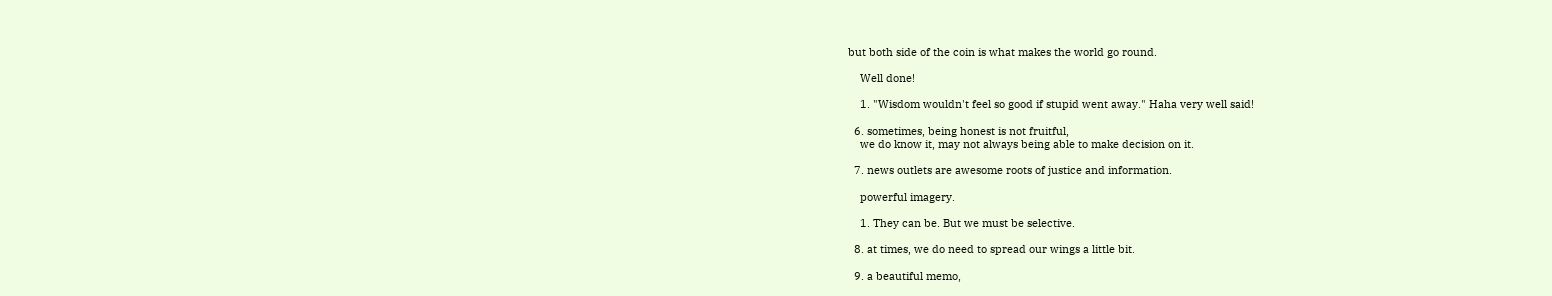but both side of the coin is what makes the world go round.

    Well done!

    1. "Wisdom wouldn't feel so good if stupid went away." Haha very well said!

  6. sometimes, being honest is not fruitful,
    we do know it, may not always being able to make decision on it.

  7. news outlets are awesome roots of justice and information.

    powerful imagery.

    1. They can be. But we must be selective.

  8. at times, we do need to spread our wings a little bit.

  9. a beautiful memo,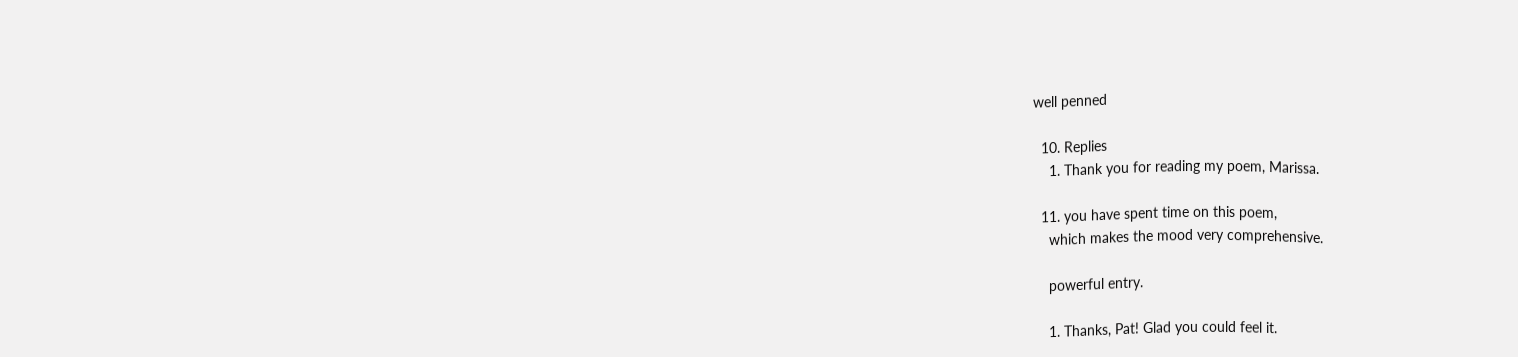well penned

  10. Replies
    1. Thank you for reading my poem, Marissa.

  11. you have spent time on this poem,
    which makes the mood very comprehensive.

    powerful entry.

    1. Thanks, Pat! Glad you could feel it.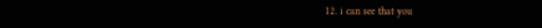12. i can see that you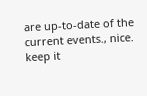are up-to-date of the current events., nice. keep it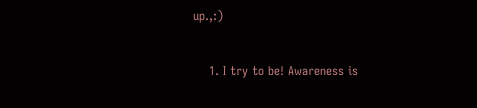up.,:)


    1. I try to be! Awareness is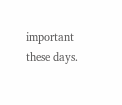important these days.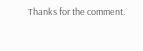Thanks for the comment.